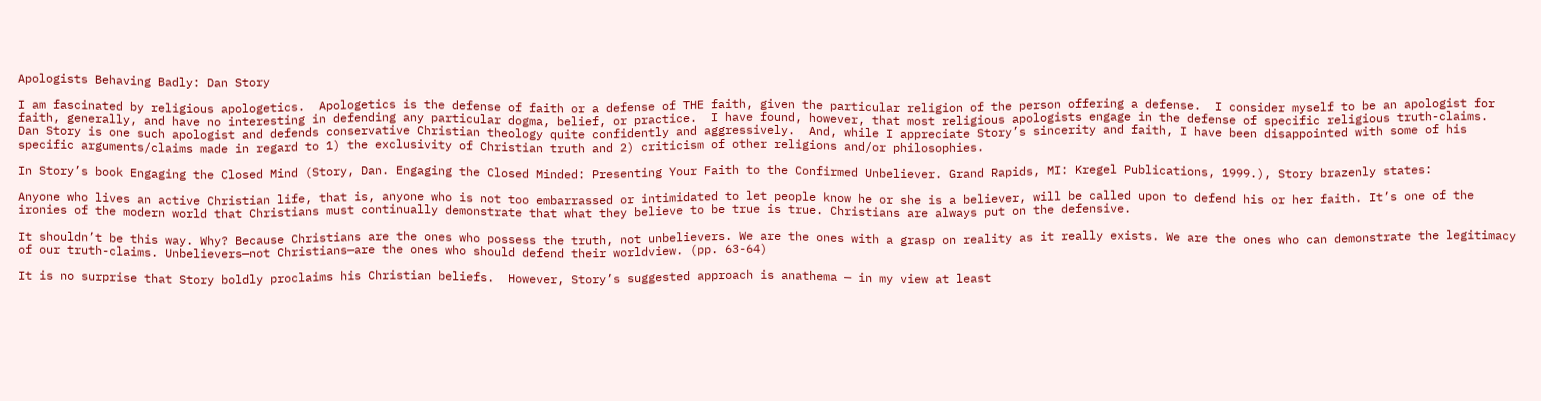Apologists Behaving Badly: Dan Story

I am fascinated by religious apologetics.  Apologetics is the defense of faith or a defense of THE faith, given the particular religion of the person offering a defense.  I consider myself to be an apologist for faith, generally, and have no interesting in defending any particular dogma, belief, or practice.  I have found, however, that most religious apologists engage in the defense of specific religious truth-claims.  Dan Story is one such apologist and defends conservative Christian theology quite confidently and aggressively.  And, while I appreciate Story’s sincerity and faith, I have been disappointed with some of his specific arguments/claims made in regard to 1) the exclusivity of Christian truth and 2) criticism of other religions and/or philosophies.

In Story’s book Engaging the Closed Mind (Story, Dan. Engaging the Closed Minded: Presenting Your Faith to the Confirmed Unbeliever. Grand Rapids, MI: Kregel Publications, 1999.), Story brazenly states:

Anyone who lives an active Christian life, that is, anyone who is not too embarrassed or intimidated to let people know he or she is a believer, will be called upon to defend his or her faith. It’s one of the ironies of the modern world that Christians must continually demonstrate that what they believe to be true is true. Christians are always put on the defensive.

It shouldn’t be this way. Why? Because Christians are the ones who possess the truth, not unbelievers. We are the ones with a grasp on reality as it really exists. We are the ones who can demonstrate the legitimacy of our truth-claims. Unbelievers—not Christians—are the ones who should defend their worldview. (pp. 63-64)

It is no surprise that Story boldly proclaims his Christian beliefs.  However, Story’s suggested approach is anathema — in my view at least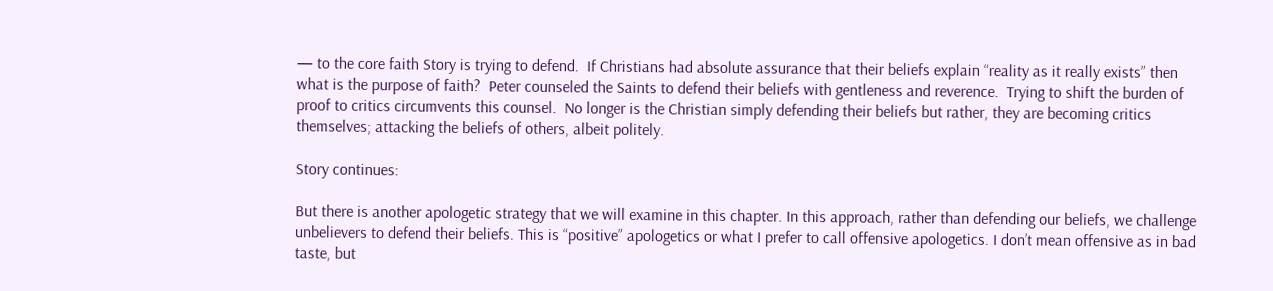— to the core faith Story is trying to defend.  If Christians had absolute assurance that their beliefs explain “reality as it really exists” then what is the purpose of faith?  Peter counseled the Saints to defend their beliefs with gentleness and reverence.  Trying to shift the burden of proof to critics circumvents this counsel.  No longer is the Christian simply defending their beliefs but rather, they are becoming critics themselves; attacking the beliefs of others, albeit politely.

Story continues:

But there is another apologetic strategy that we will examine in this chapter. In this approach, rather than defending our beliefs, we challenge unbelievers to defend their beliefs. This is “positive” apologetics or what I prefer to call offensive apologetics. I don’t mean offensive as in bad taste, but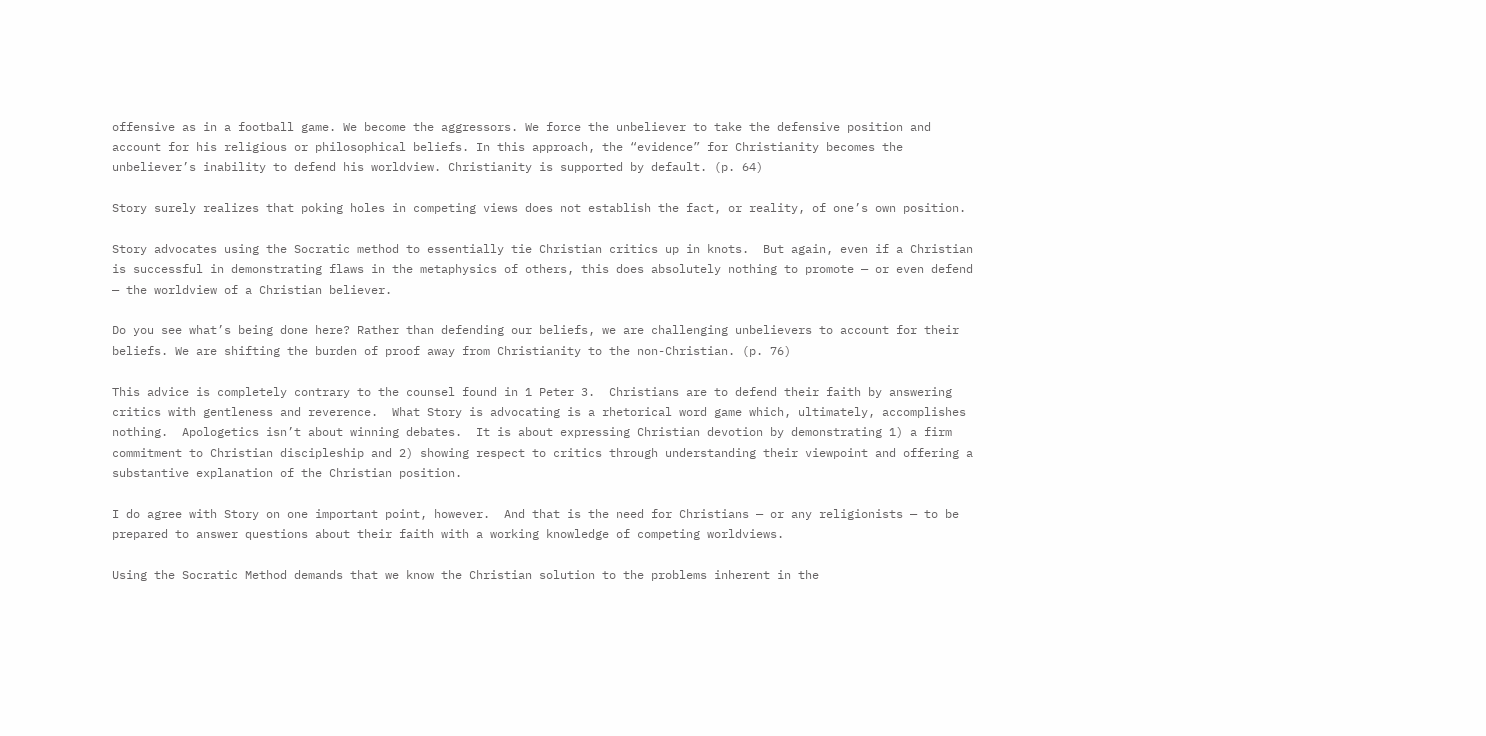offensive as in a football game. We become the aggressors. We force the unbeliever to take the defensive position and account for his religious or philosophical beliefs. In this approach, the “evidence” for Christianity becomes the unbeliever’s inability to defend his worldview. Christianity is supported by default. (p. 64)

Story surely realizes that poking holes in competing views does not establish the fact, or reality, of one’s own position.

Story advocates using the Socratic method to essentially tie Christian critics up in knots.  But again, even if a Christian is successful in demonstrating flaws in the metaphysics of others, this does absolutely nothing to promote — or even defend — the worldview of a Christian believer.

Do you see what’s being done here? Rather than defending our beliefs, we are challenging unbelievers to account for their beliefs. We are shifting the burden of proof away from Christianity to the non-Christian. (p. 76)

This advice is completely contrary to the counsel found in 1 Peter 3.  Christians are to defend their faith by answering critics with gentleness and reverence.  What Story is advocating is a rhetorical word game which, ultimately, accomplishes nothing.  Apologetics isn’t about winning debates.  It is about expressing Christian devotion by demonstrating 1) a firm commitment to Christian discipleship and 2) showing respect to critics through understanding their viewpoint and offering a substantive explanation of the Christian position.

I do agree with Story on one important point, however.  And that is the need for Christians — or any religionists — to be prepared to answer questions about their faith with a working knowledge of competing worldviews.

Using the Socratic Method demands that we know the Christian solution to the problems inherent in the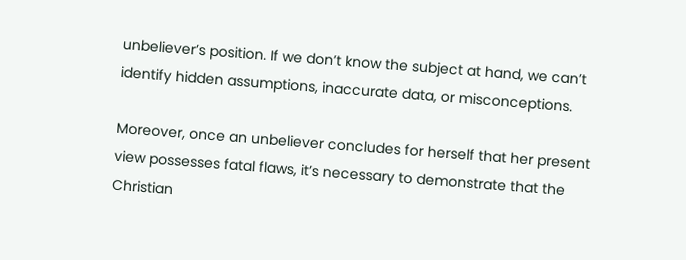unbeliever’s position. If we don’t know the subject at hand, we can’t identify hidden assumptions, inaccurate data, or misconceptions.

Moreover, once an unbeliever concludes for herself that her present view possesses fatal flaws, it’s necessary to demonstrate that the Christian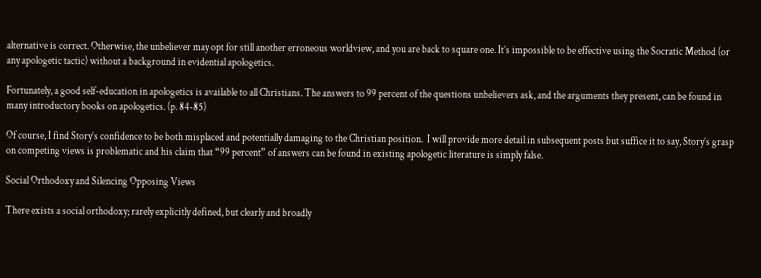alternative is correct. Otherwise, the unbeliever may opt for still another erroneous worldview, and you are back to square one. It’s impossible to be effective using the Socratic Method (or any apologetic tactic) without a background in evidential apologetics.

Fortunately, a good self-education in apologetics is available to all Christians. The answers to 99 percent of the questions unbelievers ask, and the arguments they present, can be found in many introductory books on apologetics. (p. 84-85)

Of course, I find Story’s confidence to be both misplaced and potentially damaging to the Christian position.  I will provide more detail in subsequent posts but suffice it to say, Story’s grasp on competing views is problematic and his claim that “99 percent” of answers can be found in existing apologetic literature is simply false.

Social Orthodoxy and Silencing Opposing Views

There exists a social orthodoxy; rarely explicitly defined, but clearly and broadly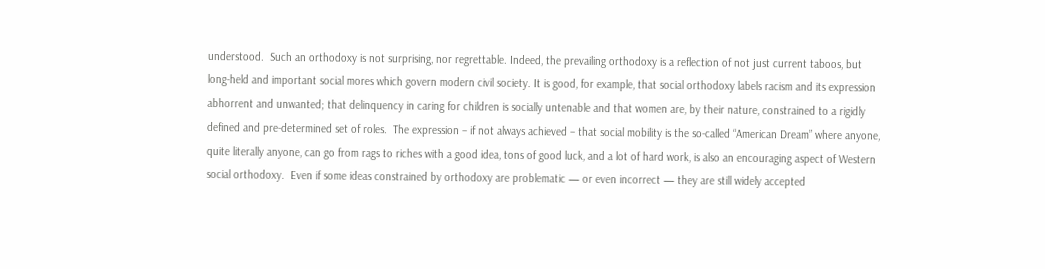understood.  Such an orthodoxy is not surprising, nor regrettable. Indeed, the prevailing orthodoxy is a reflection of not just current taboos, but long-held and important social mores which govern modern civil society. It is good, for example, that social orthodoxy labels racism and its expression abhorrent and unwanted; that delinquency in caring for children is socially untenable and that women are, by their nature, constrained to a rigidly defined and pre-determined set of roles.  The expression – if not always achieved – that social mobility is the so-called “American Dream” where anyone, quite literally anyone, can go from rags to riches with a good idea, tons of good luck, and a lot of hard work, is also an encouraging aspect of Western social orthodoxy.  Even if some ideas constrained by orthodoxy are problematic — or even incorrect — they are still widely accepted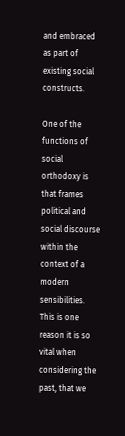and embraced as part of existing social constructs.

One of the functions of social orthodoxy is that frames political and social discourse within the context of a modern sensibilities.  This is one reason it is so vital when considering the past, that we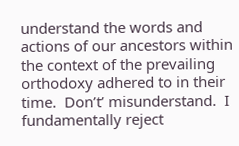understand the words and actions of our ancestors within the context of the prevailing orthodoxy adhered to in their time.  Don’t’ misunderstand.  I fundamentally reject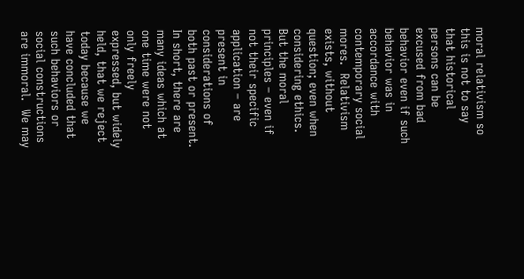moral relativism so this is not to say that historical persons can be excused from bad behavior even if such behavior was in accordance with contemporary social mores.  Relativism exists, without question; even when considering ethics.  But the moral principles – even if not their specific application – are present in considerations of both past or present.  In short, there are many ideas which at one time were not only freely expressed, but widely held, that we reject today because we have concluded that such behaviors or social constructions are immoral.  We may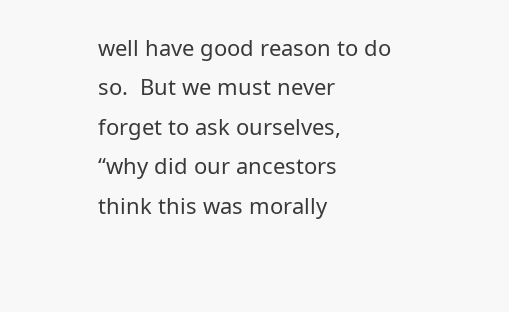well have good reason to do so.  But we must never forget to ask ourselves, “why did our ancestors think this was morally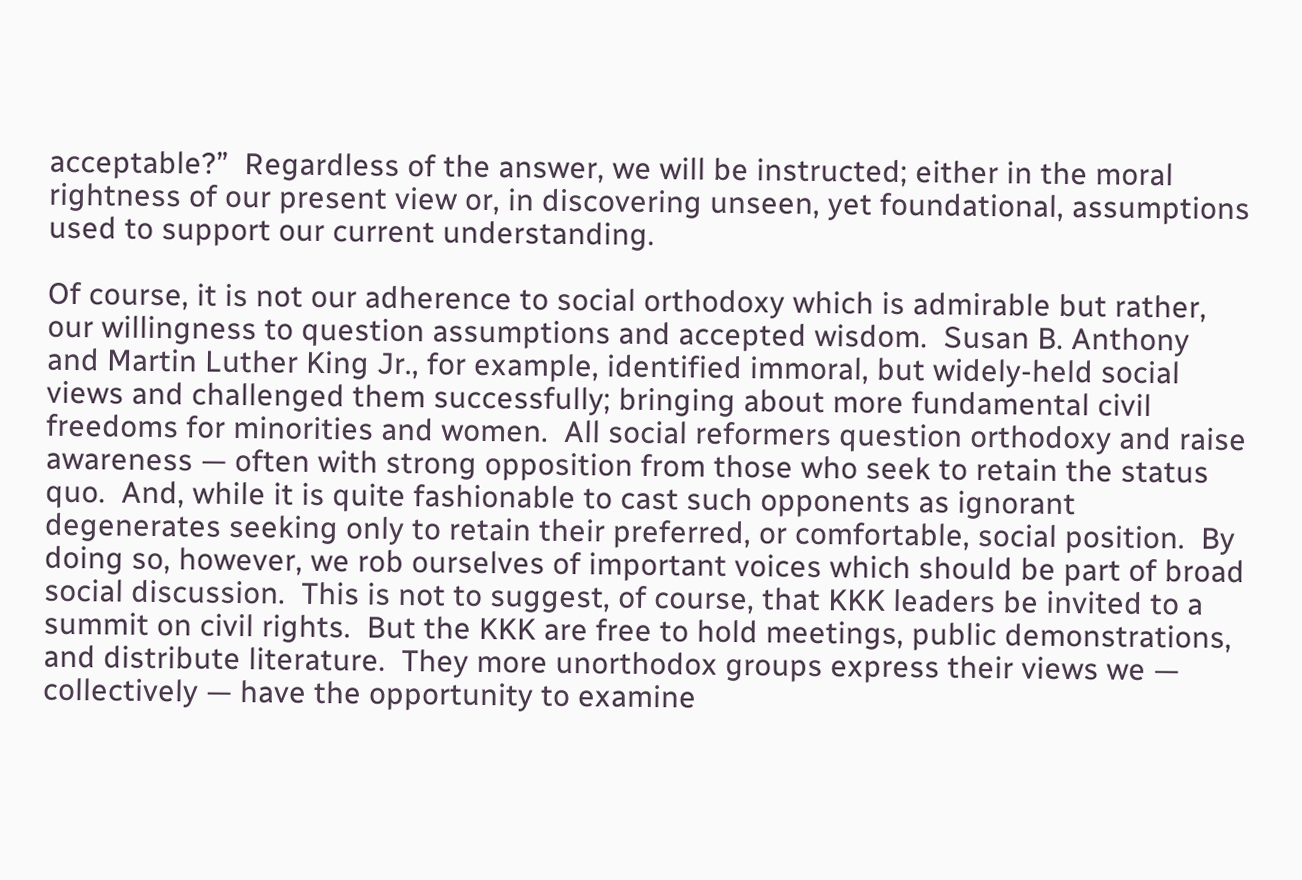acceptable?”  Regardless of the answer, we will be instructed; either in the moral rightness of our present view or, in discovering unseen, yet foundational, assumptions used to support our current understanding.

Of course, it is not our adherence to social orthodoxy which is admirable but rather, our willingness to question assumptions and accepted wisdom.  Susan B. Anthony and Martin Luther King Jr., for example, identified immoral, but widely-held social views and challenged them successfully; bringing about more fundamental civil freedoms for minorities and women.  All social reformers question orthodoxy and raise awareness — often with strong opposition from those who seek to retain the status quo.  And, while it is quite fashionable to cast such opponents as ignorant degenerates seeking only to retain their preferred, or comfortable, social position.  By doing so, however, we rob ourselves of important voices which should be part of broad social discussion.  This is not to suggest, of course, that KKK leaders be invited to a summit on civil rights.  But the KKK are free to hold meetings, public demonstrations, and distribute literature.  They more unorthodox groups express their views we — collectively — have the opportunity to examine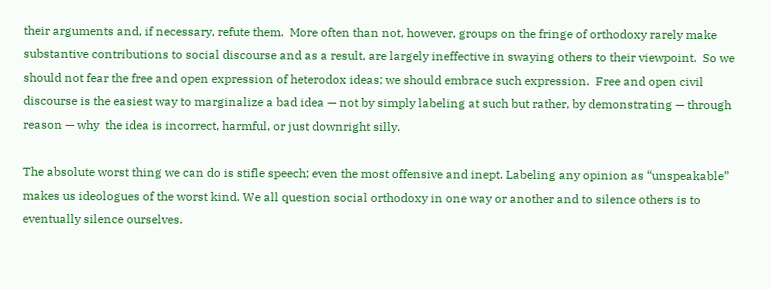their arguments and, if necessary, refute them.  More often than not, however, groups on the fringe of orthodoxy rarely make substantive contributions to social discourse and as a result, are largely ineffective in swaying others to their viewpoint.  So we should not fear the free and open expression of heterodox ideas; we should embrace such expression.  Free and open civil discourse is the easiest way to marginalize a bad idea — not by simply labeling at such but rather, by demonstrating — through reason — why  the idea is incorrect, harmful, or just downright silly.

The absolute worst thing we can do is stifle speech; even the most offensive and inept. Labeling any opinion as “unspeakable” makes us ideologues of the worst kind. We all question social orthodoxy in one way or another and to silence others is to eventually silence ourselves.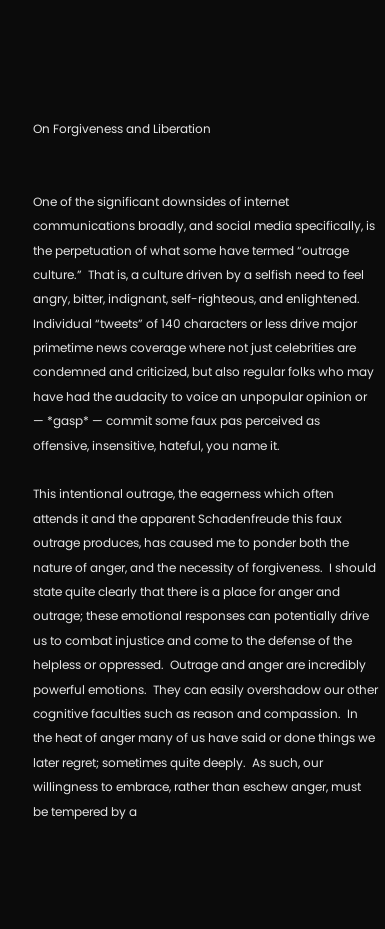On Forgiveness and Liberation


One of the significant downsides of internet communications broadly, and social media specifically, is the perpetuation of what some have termed “outrage culture.”  That is, a culture driven by a selfish need to feel angry, bitter, indignant, self-righteous, and enlightened.  Individual “tweets” of 140 characters or less drive major primetime news coverage where not just celebrities are condemned and criticized, but also regular folks who may have had the audacity to voice an unpopular opinion or — *gasp* — commit some faux pas perceived as offensive, insensitive, hateful, you name it.

This intentional outrage, the eagerness which often attends it and the apparent Schadenfreude this faux outrage produces, has caused me to ponder both the nature of anger, and the necessity of forgiveness.  I should state quite clearly that there is a place for anger and outrage; these emotional responses can potentially drive us to combat injustice and come to the defense of the helpless or oppressed.  Outrage and anger are incredibly powerful emotions.  They can easily overshadow our other cognitive faculties such as reason and compassion.  In the heat of anger many of us have said or done things we later regret; sometimes quite deeply.  As such, our willingness to embrace, rather than eschew anger, must be tempered by a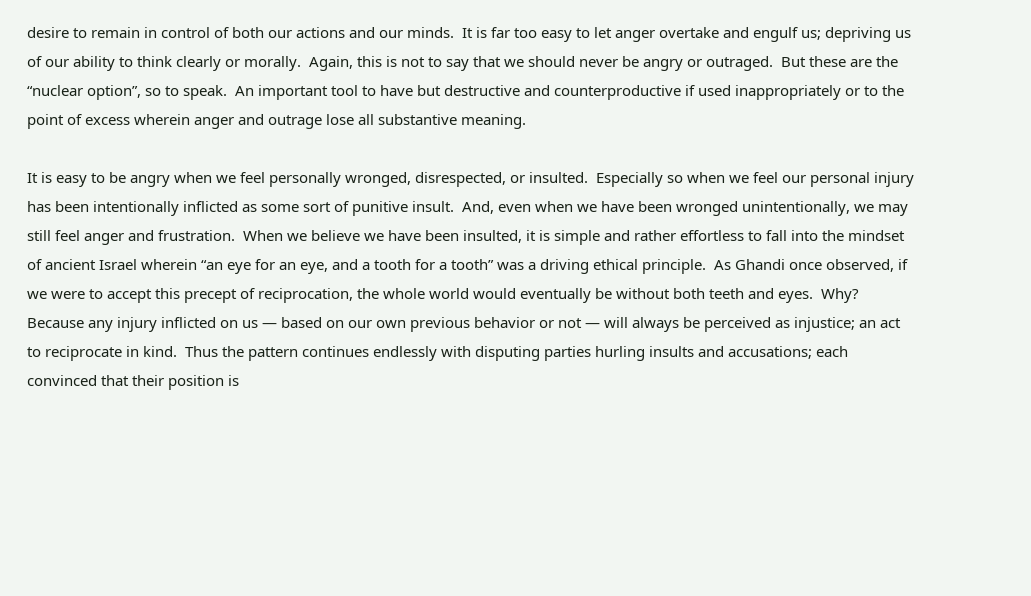desire to remain in control of both our actions and our minds.  It is far too easy to let anger overtake and engulf us; depriving us of our ability to think clearly or morally.  Again, this is not to say that we should never be angry or outraged.  But these are the “nuclear option”, so to speak.  An important tool to have but destructive and counterproductive if used inappropriately or to the point of excess wherein anger and outrage lose all substantive meaning.

It is easy to be angry when we feel personally wronged, disrespected, or insulted.  Especially so when we feel our personal injury has been intentionally inflicted as some sort of punitive insult.  And, even when we have been wronged unintentionally, we may still feel anger and frustration.  When we believe we have been insulted, it is simple and rather effortless to fall into the mindset of ancient Israel wherein “an eye for an eye, and a tooth for a tooth” was a driving ethical principle.  As Ghandi once observed, if we were to accept this precept of reciprocation, the whole world would eventually be without both teeth and eyes.  Why?  Because any injury inflicted on us — based on our own previous behavior or not — will always be perceived as injustice; an act to reciprocate in kind.  Thus the pattern continues endlessly with disputing parties hurling insults and accusations; each convinced that their position is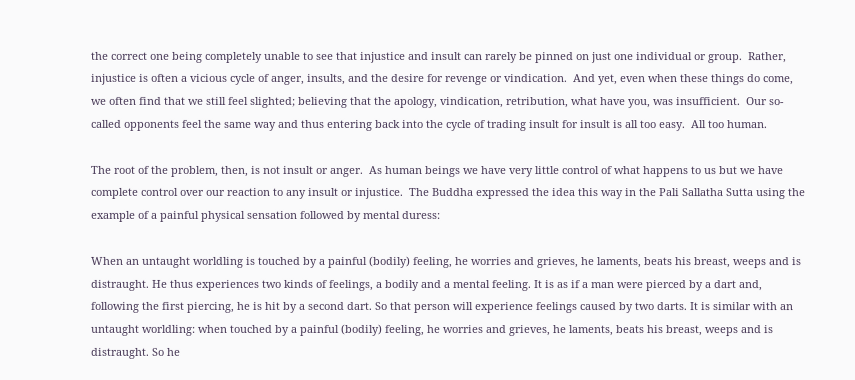the correct one being completely unable to see that injustice and insult can rarely be pinned on just one individual or group.  Rather, injustice is often a vicious cycle of anger, insults, and the desire for revenge or vindication.  And yet, even when these things do come, we often find that we still feel slighted; believing that the apology, vindication, retribution, what have you, was insufficient.  Our so-called opponents feel the same way and thus entering back into the cycle of trading insult for insult is all too easy.  All too human.

The root of the problem, then, is not insult or anger.  As human beings we have very little control of what happens to us but we have complete control over our reaction to any insult or injustice.  The Buddha expressed the idea this way in the Pali Sallatha Sutta using the example of a painful physical sensation followed by mental duress:

When an untaught worldling is touched by a painful (bodily) feeling, he worries and grieves, he laments, beats his breast, weeps and is distraught. He thus experiences two kinds of feelings, a bodily and a mental feeling. It is as if a man were pierced by a dart and, following the first piercing, he is hit by a second dart. So that person will experience feelings caused by two darts. It is similar with an untaught worldling: when touched by a painful (bodily) feeling, he worries and grieves, he laments, beats his breast, weeps and is distraught. So he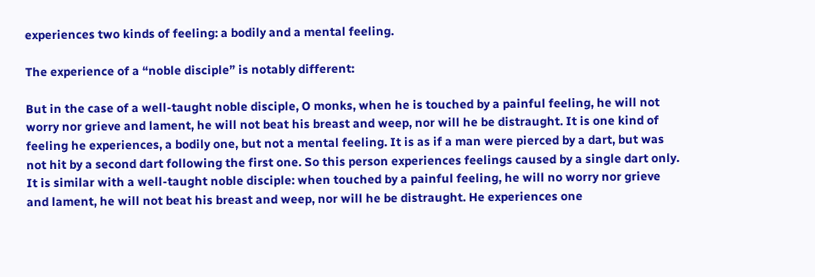experiences two kinds of feeling: a bodily and a mental feeling.

The experience of a “noble disciple” is notably different:

But in the case of a well-taught noble disciple, O monks, when he is touched by a painful feeling, he will not worry nor grieve and lament, he will not beat his breast and weep, nor will he be distraught. It is one kind of feeling he experiences, a bodily one, but not a mental feeling. It is as if a man were pierced by a dart, but was not hit by a second dart following the first one. So this person experiences feelings caused by a single dart only. It is similar with a well-taught noble disciple: when touched by a painful feeling, he will no worry nor grieve and lament, he will not beat his breast and weep, nor will he be distraught. He experiences one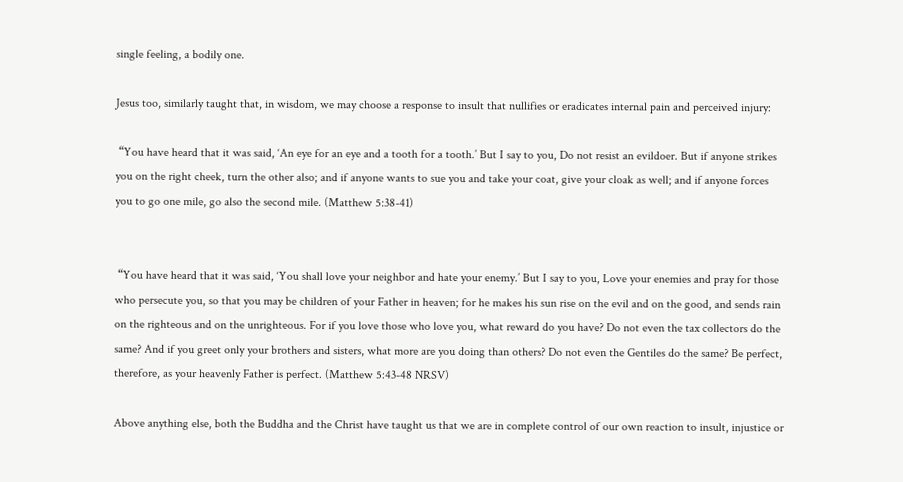single feeling, a bodily one.

Jesus too, similarly taught that, in wisdom, we may choose a response to insult that nullifies or eradicates internal pain and perceived injury:

 “You have heard that it was said, ‘An eye for an eye and a tooth for a tooth.’ But I say to you, Do not resist an evildoer. But if anyone strikes you on the right cheek, turn the other also; and if anyone wants to sue you and take your coat, give your cloak as well; and if anyone forces you to go one mile, go also the second mile. (Matthew 5:38-41)


 “You have heard that it was said, ‘You shall love your neighbor and hate your enemy.’ But I say to you, Love your enemies and pray for those who persecute you, so that you may be children of your Father in heaven; for he makes his sun rise on the evil and on the good, and sends rain on the righteous and on the unrighteous. For if you love those who love you, what reward do you have? Do not even the tax collectors do the same? And if you greet only your brothers and sisters, what more are you doing than others? Do not even the Gentiles do the same? Be perfect, therefore, as your heavenly Father is perfect. (Matthew 5:43-48 NRSV)

Above anything else, both the Buddha and the Christ have taught us that we are in complete control of our own reaction to insult, injustice or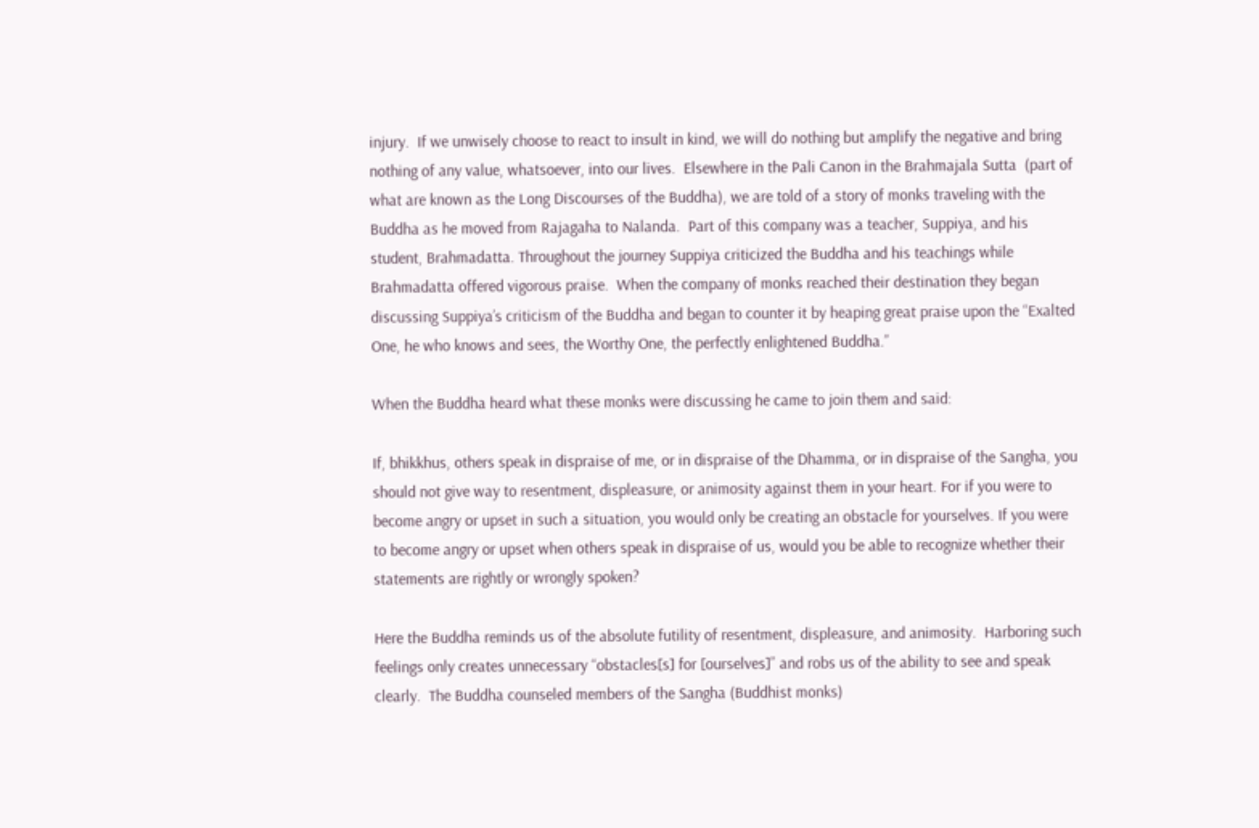injury.  If we unwisely choose to react to insult in kind, we will do nothing but amplify the negative and bring nothing of any value, whatsoever, into our lives.  Elsewhere in the Pali Canon in the Brahmajala Sutta  (part of what are known as the Long Discourses of the Buddha), we are told of a story of monks traveling with the Buddha as he moved from Rajagaha to Nalanda.  Part of this company was a teacher, Suppiya, and his student, Brahmadatta. Throughout the journey Suppiya criticized the Buddha and his teachings while Brahmadatta offered vigorous praise.  When the company of monks reached their destination they began discussing Suppiya’s criticism of the Buddha and began to counter it by heaping great praise upon the “Exalted One, he who knows and sees, the Worthy One, the perfectly enlightened Buddha.”

When the Buddha heard what these monks were discussing he came to join them and said:

If, bhikkhus, others speak in dispraise of me, or in dispraise of the Dhamma, or in dispraise of the Sangha, you should not give way to resentment, displeasure, or animosity against them in your heart. For if you were to become angry or upset in such a situation, you would only be creating an obstacle for yourselves. If you were to become angry or upset when others speak in dispraise of us, would you be able to recognize whether their statements are rightly or wrongly spoken?

Here the Buddha reminds us of the absolute futility of resentment, displeasure, and animosity.  Harboring such feelings only creates unnecessary “obstacles[s] for [ourselves]” and robs us of the ability to see and speak clearly.  The Buddha counseled members of the Sangha (Buddhist monks)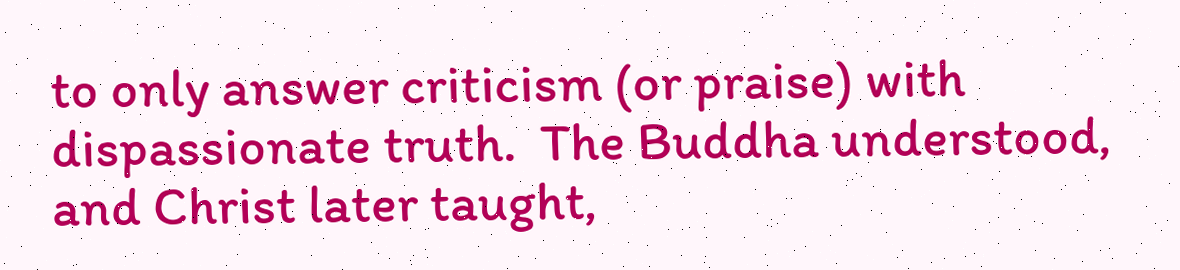to only answer criticism (or praise) with dispassionate truth.  The Buddha understood, and Christ later taught,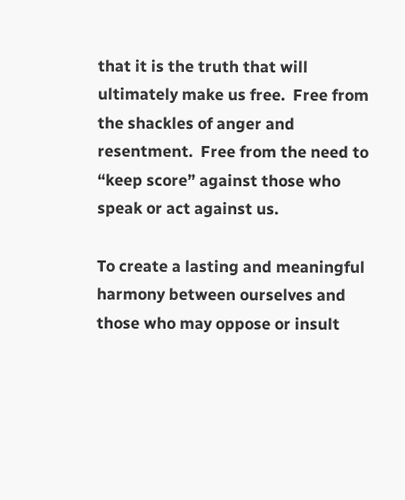that it is the truth that will ultimately make us free.  Free from the shackles of anger and resentment.  Free from the need to “keep score” against those who speak or act against us.

To create a lasting and meaningful harmony between ourselves and those who may oppose or insult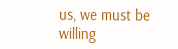us, we must be willing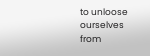to unloose ourselves from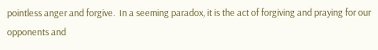pointless anger and forgive.  In a seeming paradox, it is the act of forgiving and praying for our opponents and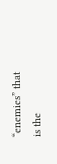“enemies” that is the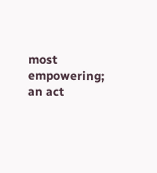most empowering;  an act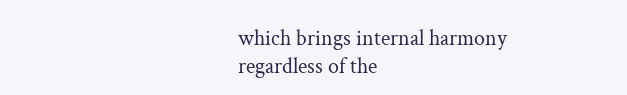which brings internal harmony regardless of the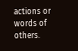actions or words of others.